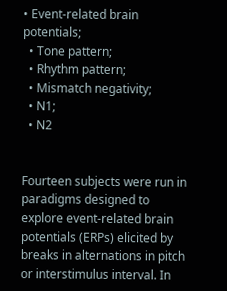• Event-related brain potentials;
  • Tone pattern;
  • Rhythm pattern;
  • Mismatch negativity;
  • N1;
  • N2


Fourteen subjects were run in paradigms designed to explore event-related brain potentials (ERPs) elicited by breaks in alternations in pitch or interstimulus interval. In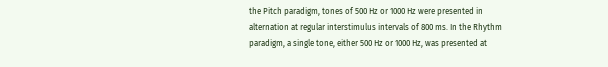the Pitch paradigm, tones of 500 Hz or 1000 Hz were presented in alternation at regular interstimulus intervals of 800 ms. In the Rhythm paradigm, a single tone, either 500 Hz or 1000 Hz, was presented at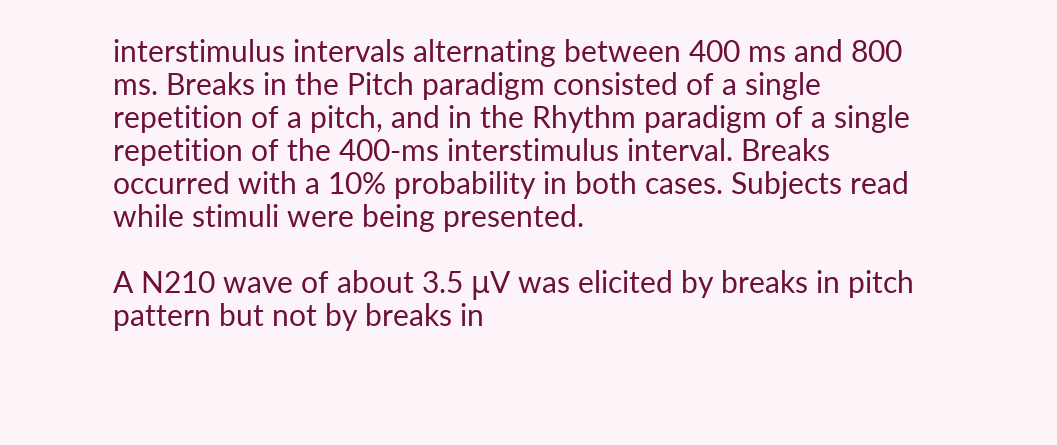interstimulus intervals alternating between 400 ms and 800 ms. Breaks in the Pitch paradigm consisted of a single repetition of a pitch, and in the Rhythm paradigm of a single repetition of the 400-ms interstimulus interval. Breaks occurred with a 10% probability in both cases. Subjects read while stimuli were being presented.

A N210 wave of about 3.5 μV was elicited by breaks in pitch pattern but not by breaks in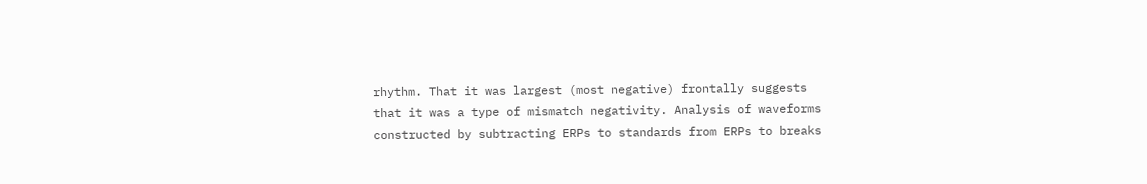rhythm. That it was largest (most negative) frontally suggests that it was a type of mismatch negativity. Analysis of waveforms constructed by subtracting ERPs to standards from ERPs to breaks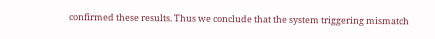confirmed these results. Thus we conclude that the system triggering mismatch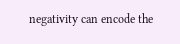negativity can encode the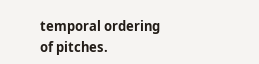temporal ordering of pitches.